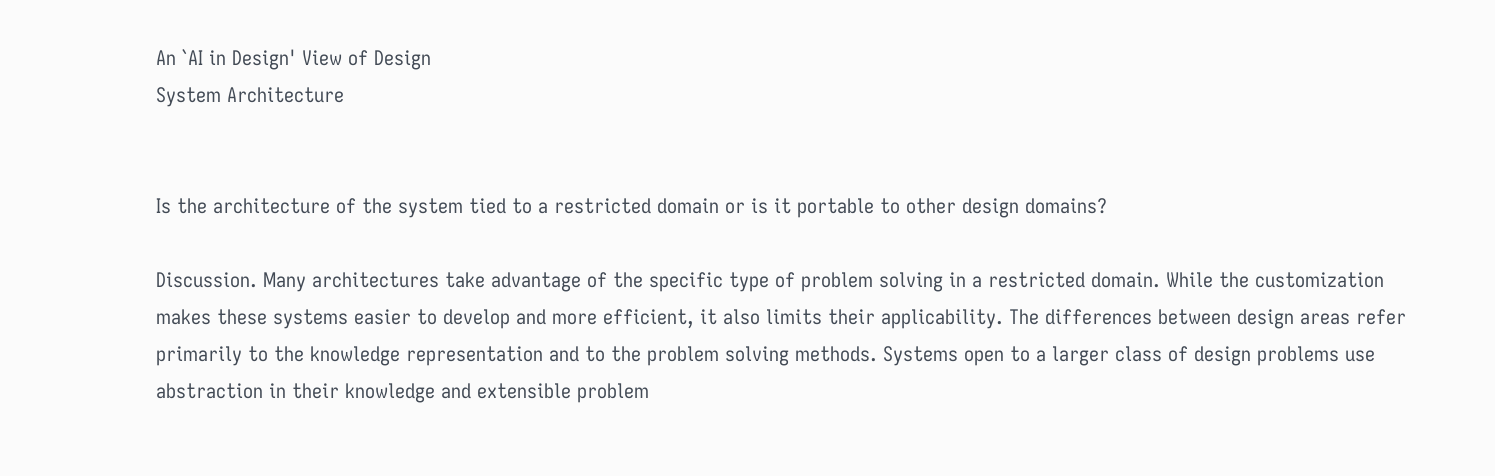An `AI in Design' View of Design
System Architecture


Is the architecture of the system tied to a restricted domain or is it portable to other design domains?

Discussion. Many architectures take advantage of the specific type of problem solving in a restricted domain. While the customization makes these systems easier to develop and more efficient, it also limits their applicability. The differences between design areas refer primarily to the knowledge representation and to the problem solving methods. Systems open to a larger class of design problems use abstraction in their knowledge and extensible problem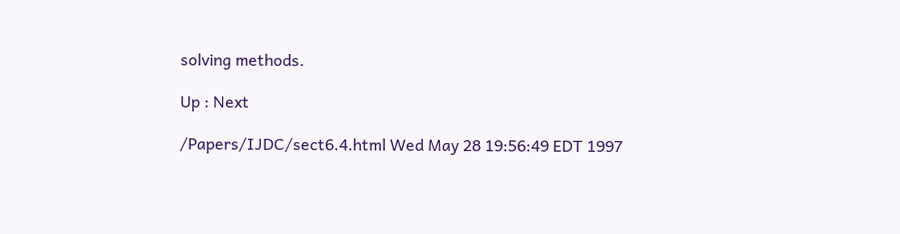solving methods.

Up : Next

/Papers/IJDC/sect6.4.html Wed May 28 19:56:49 EDT 1997